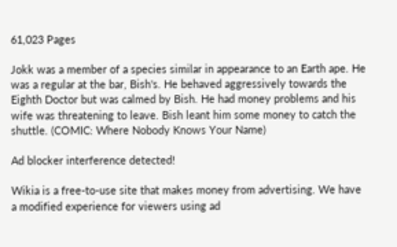61,023 Pages

Jokk was a member of a species similar in appearance to an Earth ape. He was a regular at the bar, Bish's. He behaved aggressively towards the Eighth Doctor but was calmed by Bish. He had money problems and his wife was threatening to leave. Bish leant him some money to catch the shuttle. (COMIC: Where Nobody Knows Your Name)

Ad blocker interference detected!

Wikia is a free-to-use site that makes money from advertising. We have a modified experience for viewers using ad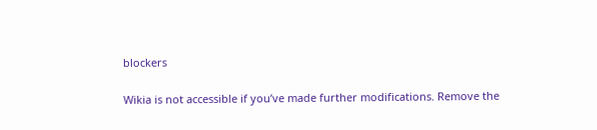blockers

Wikia is not accessible if you’ve made further modifications. Remove the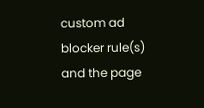custom ad blocker rule(s) and the page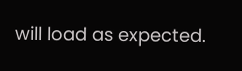will load as expected.